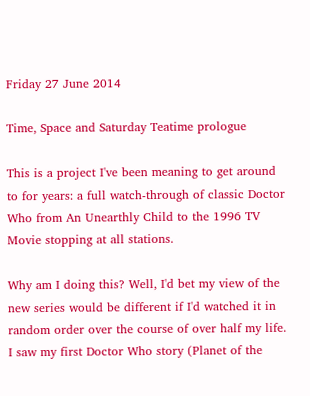Friday 27 June 2014

Time, Space and Saturday Teatime prologue

This is a project I've been meaning to get around to for years: a full watch-through of classic Doctor Who from An Unearthly Child to the 1996 TV Movie stopping at all stations.

Why am I doing this? Well, I'd bet my view of the new series would be different if I'd watched it in random order over the course of over half my life. I saw my first Doctor Who story (Planet of the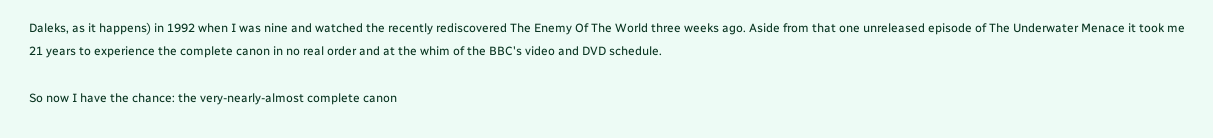Daleks, as it happens) in 1992 when I was nine and watched the recently rediscovered The Enemy Of The World three weeks ago. Aside from that one unreleased episode of The Underwater Menace it took me 21 years to experience the complete canon in no real order and at the whim of the BBC's video and DVD schedule.

So now I have the chance: the very-nearly-almost complete canon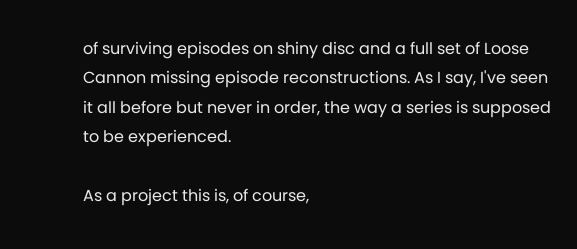of surviving episodes on shiny disc and a full set of Loose Cannon missing episode reconstructions. As I say, I've seen it all before but never in order, the way a series is supposed to be experienced.

As a project this is, of course,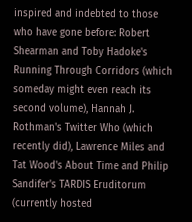inspired and indebted to those who have gone before: Robert Shearman and Toby Hadoke's Running Through Corridors (which someday might even reach its second volume), Hannah J. Rothman's Twitter Who (which recently did), Lawrence Miles and Tat Wood's About Time and Philip Sandifer's TARDIS Eruditorum (currently hosted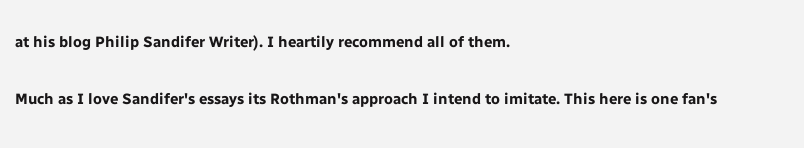at his blog Philip Sandifer Writer). I heartily recommend all of them.

Much as I love Sandifer's essays its Rothman's approach I intend to imitate. This here is one fan's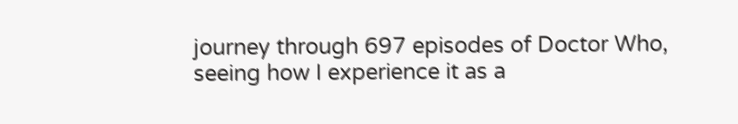journey through 697 episodes of Doctor Who, seeing how I experience it as a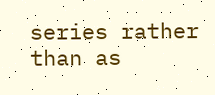series rather than as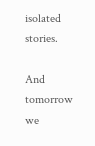isolated stories.

And tomorrow we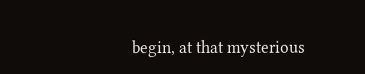begin, at that mysterious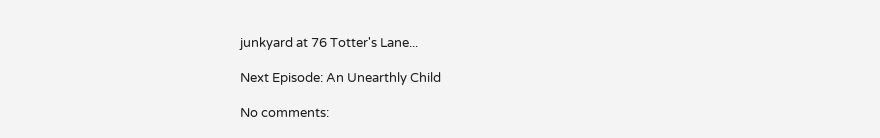junkyard at 76 Totter's Lane...

Next Episode: An Unearthly Child

No comments: